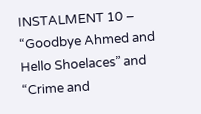INSTALMENT 10 – “Goodbye Ahmed and Hello Shoelaces” and “Crime and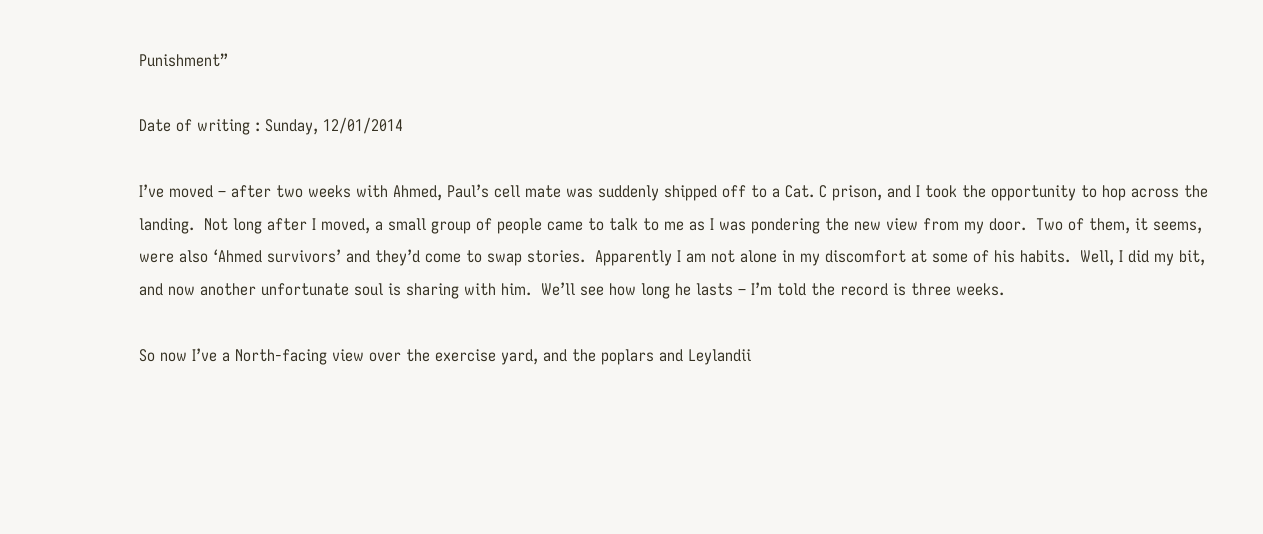Punishment”

Date of writing : Sunday, 12/01/2014

I’ve moved – after two weeks with Ahmed, Paul’s cell mate was suddenly shipped off to a Cat. C prison, and I took the opportunity to hop across the landing.  Not long after I moved, a small group of people came to talk to me as I was pondering the new view from my door.  Two of them, it seems, were also ‘Ahmed survivors’ and they’d come to swap stories.  Apparently I am not alone in my discomfort at some of his habits.  Well, I did my bit, and now another unfortunate soul is sharing with him.  We’ll see how long he lasts – I’m told the record is three weeks.

So now I’ve a North-facing view over the exercise yard, and the poplars and Leylandii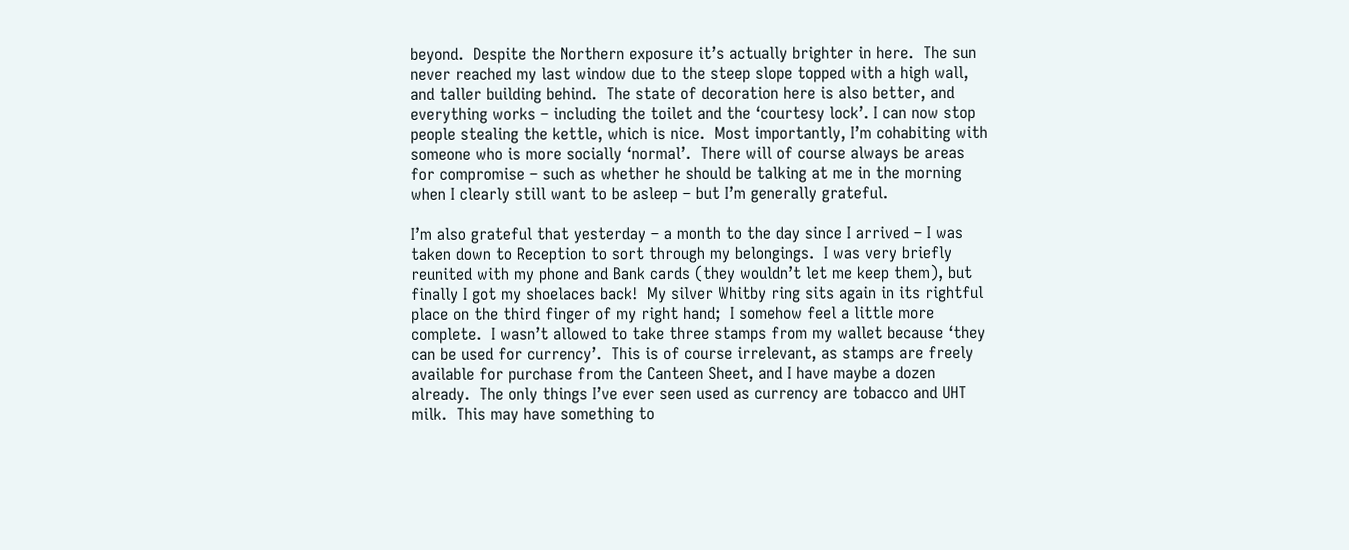beyond.  Despite the Northern exposure it’s actually brighter in here.  The sun never reached my last window due to the steep slope topped with a high wall, and taller building behind.  The state of decoration here is also better, and everything works – including the toilet and the ‘courtesy lock’. I can now stop people stealing the kettle, which is nice.  Most importantly, I’m cohabiting with someone who is more socially ‘normal’.  There will of course always be areas for compromise – such as whether he should be talking at me in the morning when I clearly still want to be asleep – but I’m generally grateful.

I’m also grateful that yesterday – a month to the day since I arrived – I was taken down to Reception to sort through my belongings.  I was very briefly reunited with my phone and Bank cards (they wouldn’t let me keep them), but finally I got my shoelaces back!  My silver Whitby ring sits again in its rightful place on the third finger of my right hand;  I somehow feel a little more complete.  I wasn’t allowed to take three stamps from my wallet because ‘they can be used for currency’.  This is of course irrelevant, as stamps are freely available for purchase from the Canteen Sheet, and I have maybe a dozen already.  The only things I’ve ever seen used as currency are tobacco and UHT milk.  This may have something to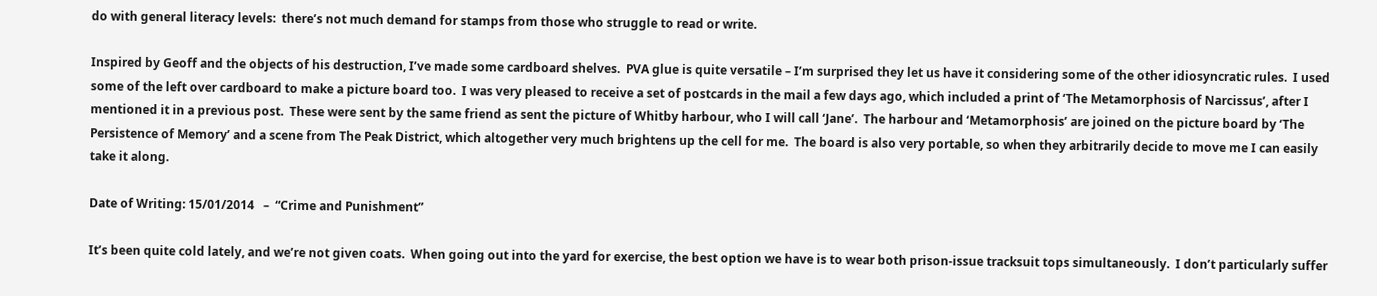do with general literacy levels:  there’s not much demand for stamps from those who struggle to read or write.

Inspired by Geoff and the objects of his destruction, I’ve made some cardboard shelves.  PVA glue is quite versatile – I’m surprised they let us have it considering some of the other idiosyncratic rules.  I used some of the left over cardboard to make a picture board too.  I was very pleased to receive a set of postcards in the mail a few days ago, which included a print of ‘The Metamorphosis of Narcissus’, after I mentioned it in a previous post.  These were sent by the same friend as sent the picture of Whitby harbour, who I will call ‘Jane’.  The harbour and ‘Metamorphosis’ are joined on the picture board by ‘The Persistence of Memory’ and a scene from The Peak District, which altogether very much brightens up the cell for me.  The board is also very portable, so when they arbitrarily decide to move me I can easily take it along.

Date of Writing: 15/01/2014   –  “Crime and Punishment”

It’s been quite cold lately, and we’re not given coats.  When going out into the yard for exercise, the best option we have is to wear both prison-issue tracksuit tops simultaneously.  I don’t particularly suffer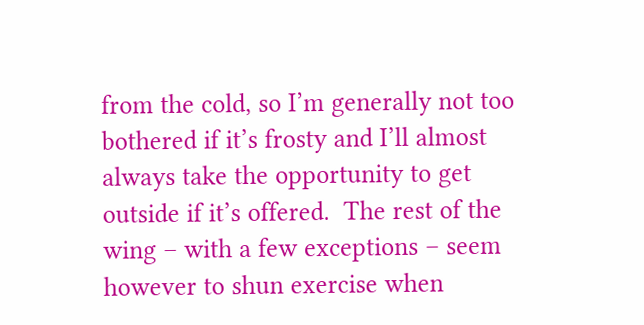from the cold, so I’m generally not too bothered if it’s frosty and I’ll almost always take the opportunity to get outside if it’s offered.  The rest of the wing – with a few exceptions – seem however to shun exercise when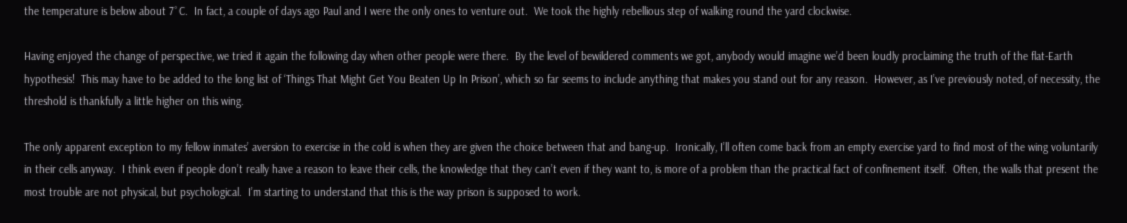the temperature is below about 7˚C.  In fact, a couple of days ago Paul and I were the only ones to venture out.  We took the highly rebellious step of walking round the yard clockwise.

Having enjoyed the change of perspective, we tried it again the following day when other people were there.  By the level of bewildered comments we got, anybody would imagine we’d been loudly proclaiming the truth of the flat-Earth hypothesis!  This may have to be added to the long list of ‘Things That Might Get You Beaten Up In Prison’, which so far seems to include anything that makes you stand out for any reason.  However, as I’ve previously noted, of necessity, the threshold is thankfully a little higher on this wing.

The only apparent exception to my fellow inmates’ aversion to exercise in the cold is when they are given the choice between that and bang-up.  Ironically, I’ll often come back from an empty exercise yard to find most of the wing voluntarily in their cells anyway.  I think even if people don’t really have a reason to leave their cells, the knowledge that they can’t even if they want to, is more of a problem than the practical fact of confinement itself.  Often, the walls that present the most trouble are not physical, but psychological.  I’m starting to understand that this is the way prison is supposed to work.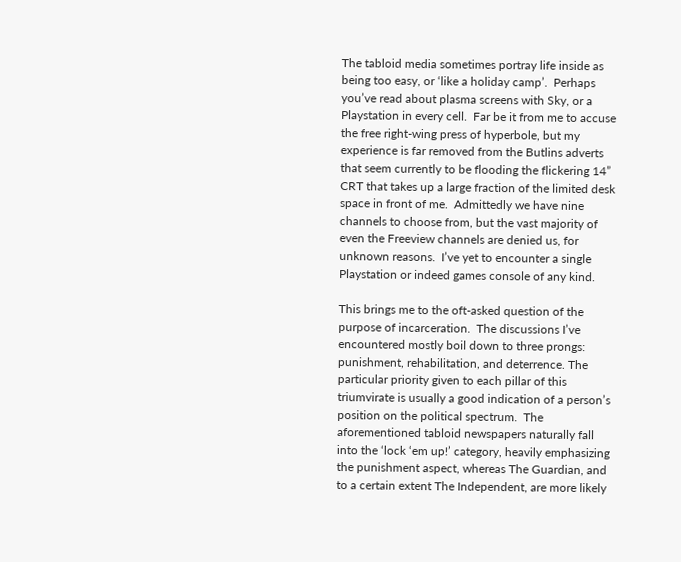The tabloid media sometimes portray life inside as being too easy, or ‘like a holiday camp’.  Perhaps you’ve read about plasma screens with Sky, or a Playstation in every cell.  Far be it from me to accuse the free right-wing press of hyperbole, but my experience is far removed from the Butlins adverts that seem currently to be flooding the flickering 14” CRT that takes up a large fraction of the limited desk space in front of me.  Admittedly we have nine channels to choose from, but the vast majority of even the Freeview channels are denied us, for unknown reasons.  I’ve yet to encounter a single Playstation or indeed games console of any kind.

This brings me to the oft-asked question of the purpose of incarceration.  The discussions I’ve encountered mostly boil down to three prongs: punishment, rehabilitation, and deterrence. The particular priority given to each pillar of this triumvirate is usually a good indication of a person’s position on the political spectrum.  The aforementioned tabloid newspapers naturally fall into the ‘lock ‘em up!’ category, heavily emphasizing the punishment aspect, whereas The Guardian, and to a certain extent The Independent, are more likely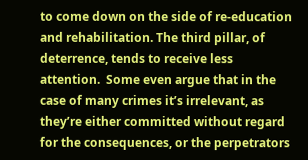to come down on the side of re-education and rehabilitation. The third pillar, of deterrence, tends to receive less attention.  Some even argue that in the case of many crimes it’s irrelevant, as they’re either committed without regard for the consequences, or the perpetrators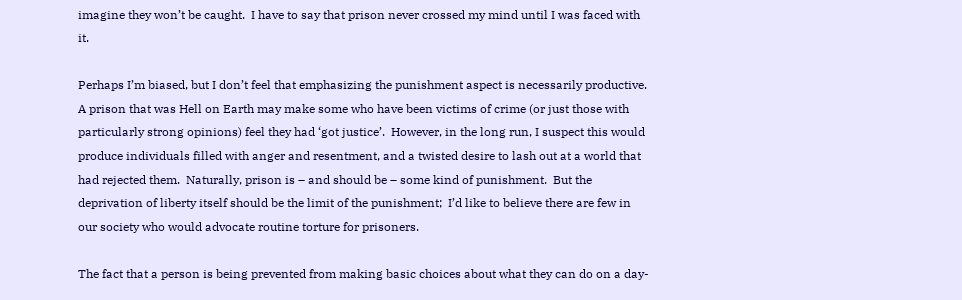imagine they won’t be caught.  I have to say that prison never crossed my mind until I was faced with it.

Perhaps I’m biased, but I don’t feel that emphasizing the punishment aspect is necessarily productive.  A prison that was Hell on Earth may make some who have been victims of crime (or just those with particularly strong opinions) feel they had ‘got justice’.  However, in the long run, I suspect this would produce individuals filled with anger and resentment, and a twisted desire to lash out at a world that had rejected them.  Naturally, prison is – and should be – some kind of punishment.  But the deprivation of liberty itself should be the limit of the punishment;  I’d like to believe there are few in our society who would advocate routine torture for prisoners.

The fact that a person is being prevented from making basic choices about what they can do on a day-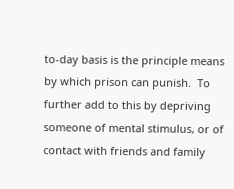to-day basis is the principle means by which prison can punish.  To further add to this by depriving someone of mental stimulus, or of contact with friends and family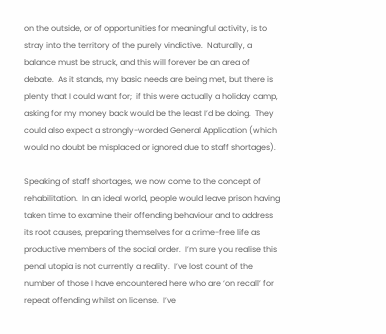on the outside, or of opportunities for meaningful activity, is to stray into the territory of the purely vindictive.  Naturally, a balance must be struck, and this will forever be an area of debate.  As it stands, my basic needs are being met, but there is plenty that I could want for;  if this were actually a holiday camp, asking for my money back would be the least I’d be doing.  They could also expect a strongly-worded General Application (which would no doubt be misplaced or ignored due to staff shortages).

Speaking of staff shortages, we now come to the concept of rehabilitation.  In an ideal world, people would leave prison having taken time to examine their offending behaviour and to address its root causes, preparing themselves for a crime-free life as productive members of the social order.  I’m sure you realise this penal utopia is not currently a reality.  I’ve lost count of the number of those I have encountered here who are ‘on recall’ for repeat offending whilst on license.  I’ve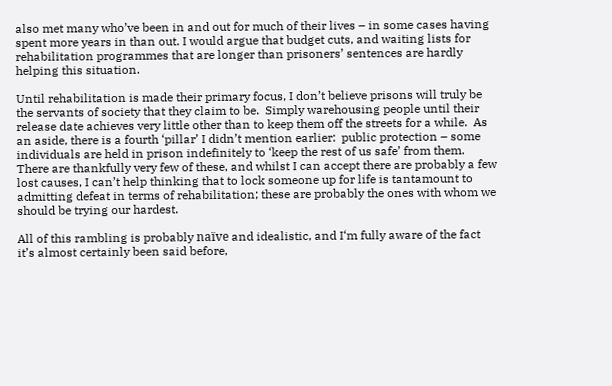also met many who’ve been in and out for much of their lives – in some cases having spent more years in than out. I would argue that budget cuts, and waiting lists for rehabilitation programmes that are longer than prisoners’ sentences are hardly helping this situation.

Until rehabilitation is made their primary focus, I don’t believe prisons will truly be the servants of society that they claim to be.  Simply warehousing people until their release date achieves very little other than to keep them off the streets for a while.  As an aside, there is a fourth ‘pillar’ I didn’t mention earlier:  public protection – some individuals are held in prison indefinitely to ‘keep the rest of us safe’ from them.  There are thankfully very few of these, and whilst I can accept there are probably a few lost causes, I can’t help thinking that to lock someone up for life is tantamount to admitting defeat in terms of rehabilitation; these are probably the ones with whom we should be trying our hardest.

All of this rambling is probably naïve and idealistic, and I‘m fully aware of the fact it’s almost certainly been said before,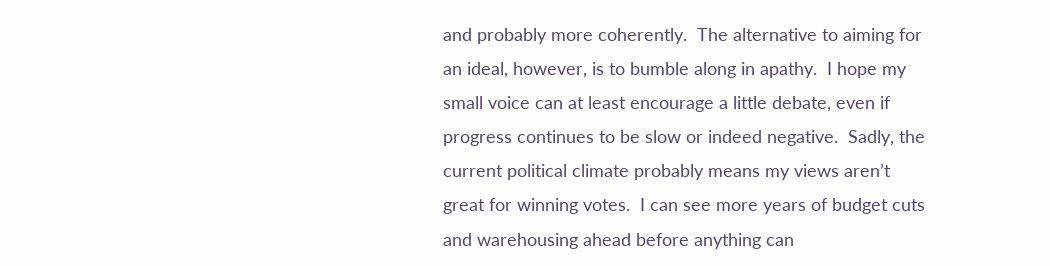and probably more coherently.  The alternative to aiming for an ideal, however, is to bumble along in apathy.  I hope my small voice can at least encourage a little debate, even if progress continues to be slow or indeed negative.  Sadly, the current political climate probably means my views aren’t great for winning votes.  I can see more years of budget cuts and warehousing ahead before anything can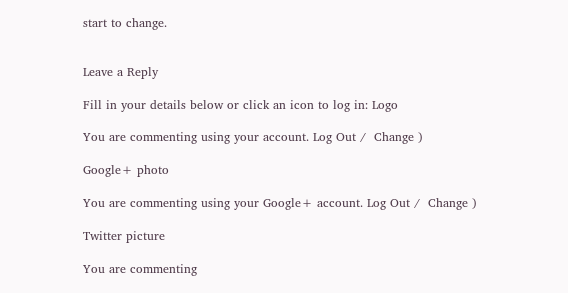start to change.


Leave a Reply

Fill in your details below or click an icon to log in: Logo

You are commenting using your account. Log Out /  Change )

Google+ photo

You are commenting using your Google+ account. Log Out /  Change )

Twitter picture

You are commenting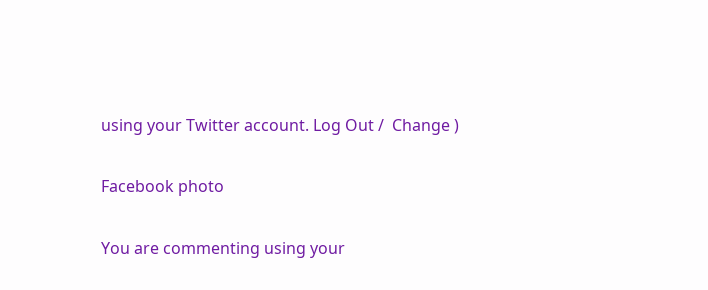using your Twitter account. Log Out /  Change )

Facebook photo

You are commenting using your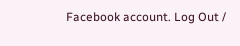Facebook account. Log Out /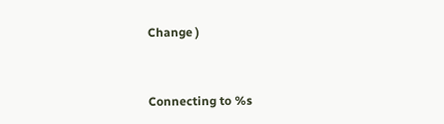Change )


Connecting to %s